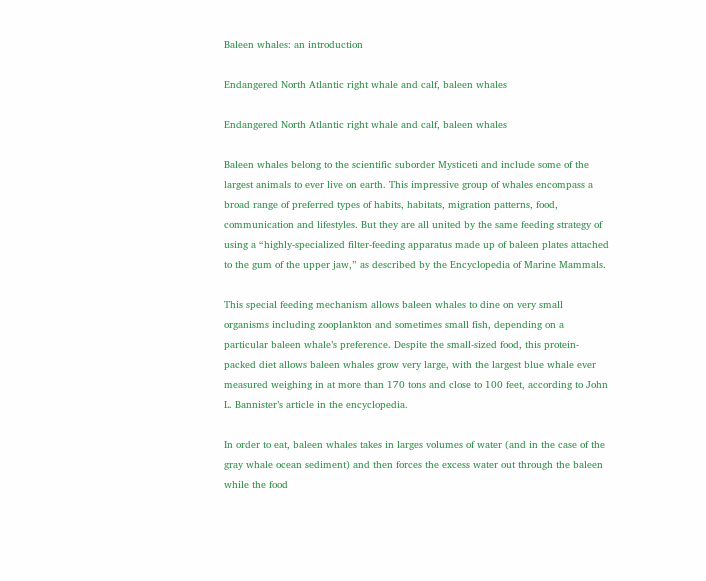Baleen whales: an introduction

Endangered North Atlantic right whale and calf, baleen whales

Endangered North Atlantic right whale and calf, baleen whales

Baleen whales belong to the scientific suborder Mysticeti and include some of the largest animals to ever live on earth. This impressive group of whales encompass a broad range of preferred types of habits, habitats, migration patterns, food, communication and lifestyles. But they are all united by the same feeding strategy of using a “highly-specialized filter-feeding apparatus made up of baleen plates attached to the gum of the upper jaw,” as described by the Encyclopedia of Marine Mammals.

This special feeding mechanism allows baleen whales to dine on very small organisms including zooplankton and sometimes small fish, depending on a particular baleen whale’s preference. Despite the small-sized food, this protein-packed diet allows baleen whales grow very large, with the largest blue whale ever measured weighing in at more than 170 tons and close to 100 feet, according to John L. Bannister’s article in the encyclopedia.

In order to eat, baleen whales takes in larges volumes of water (and in the case of the gray whale ocean sediment) and then forces the excess water out through the baleen while the food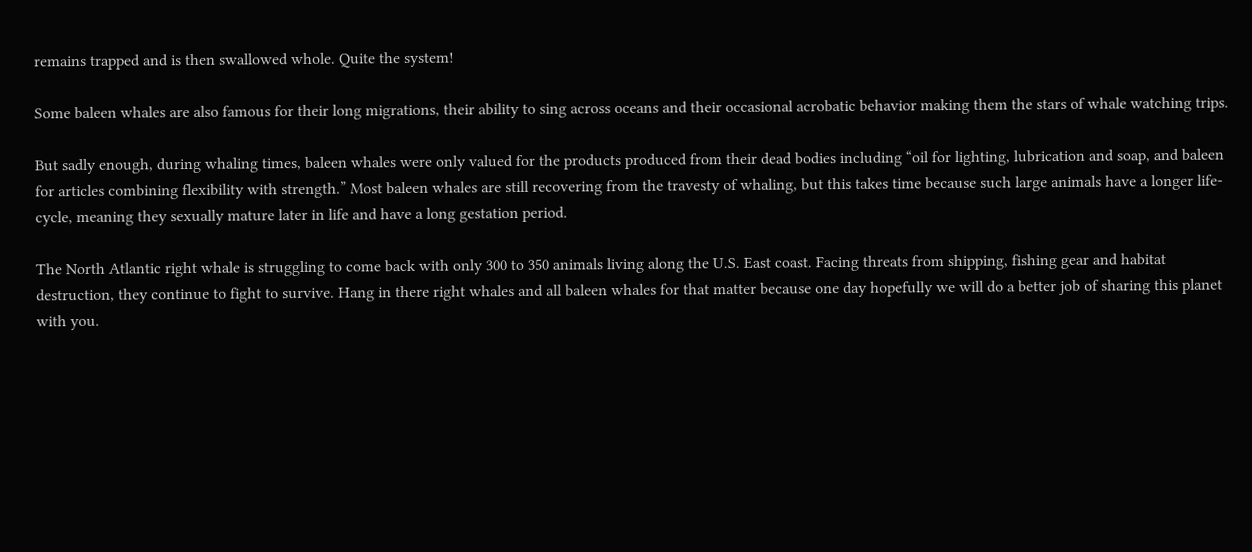remains trapped and is then swallowed whole. Quite the system!

Some baleen whales are also famous for their long migrations, their ability to sing across oceans and their occasional acrobatic behavior making them the stars of whale watching trips.

But sadly enough, during whaling times, baleen whales were only valued for the products produced from their dead bodies including “oil for lighting, lubrication and soap, and baleen for articles combining flexibility with strength.” Most baleen whales are still recovering from the travesty of whaling, but this takes time because such large animals have a longer life-cycle, meaning they sexually mature later in life and have a long gestation period.

The North Atlantic right whale is struggling to come back with only 300 to 350 animals living along the U.S. East coast. Facing threats from shipping, fishing gear and habitat destruction, they continue to fight to survive. Hang in there right whales and all baleen whales for that matter because one day hopefully we will do a better job of sharing this planet with you.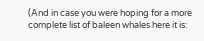(And in case you were hoping for a more complete list of baleen whales here it is: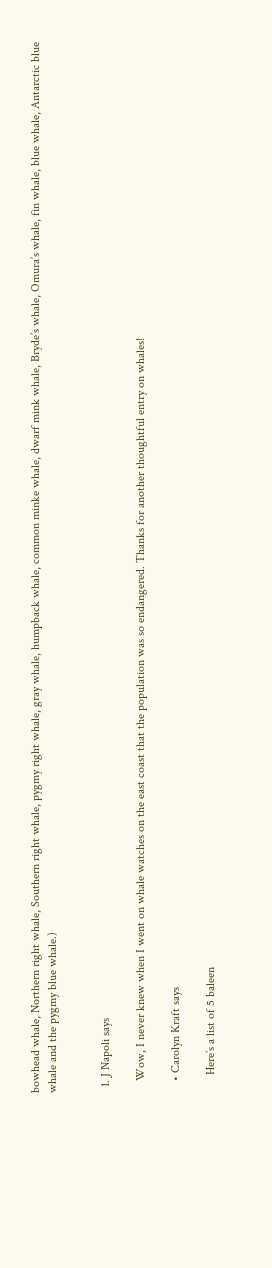bowhead whale, Northern right whale, Southern right whale, pygmy right whale, gray whale, humpback whale, common minke whale, dwarf mink whale, Bryde’s whale, Omura’s whale, fin whale, blue whale, Antarctic blue whale and the pygmy blue whale.)


  1. J Napoli says

    Wow, I never knew when I went on whale watches on the east coast that the population was so endangered. Thanks for another thoughtful entry on whales!

    • Carolyn Kraft says

      Here’s a list of 5 baleen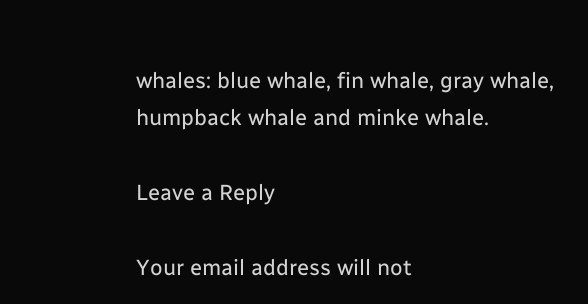whales: blue whale, fin whale, gray whale, humpback whale and minke whale.

Leave a Reply

Your email address will not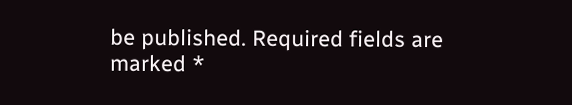be published. Required fields are marked *